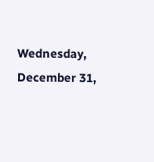Wednesday, December 31,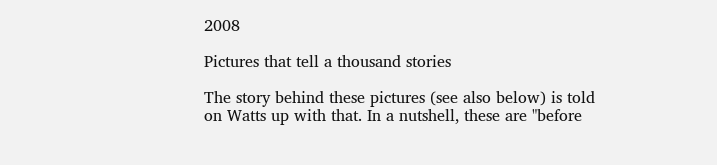2008

Pictures that tell a thousand stories

The story behind these pictures (see also below) is told on Watts up with that. In a nutshell, these are "before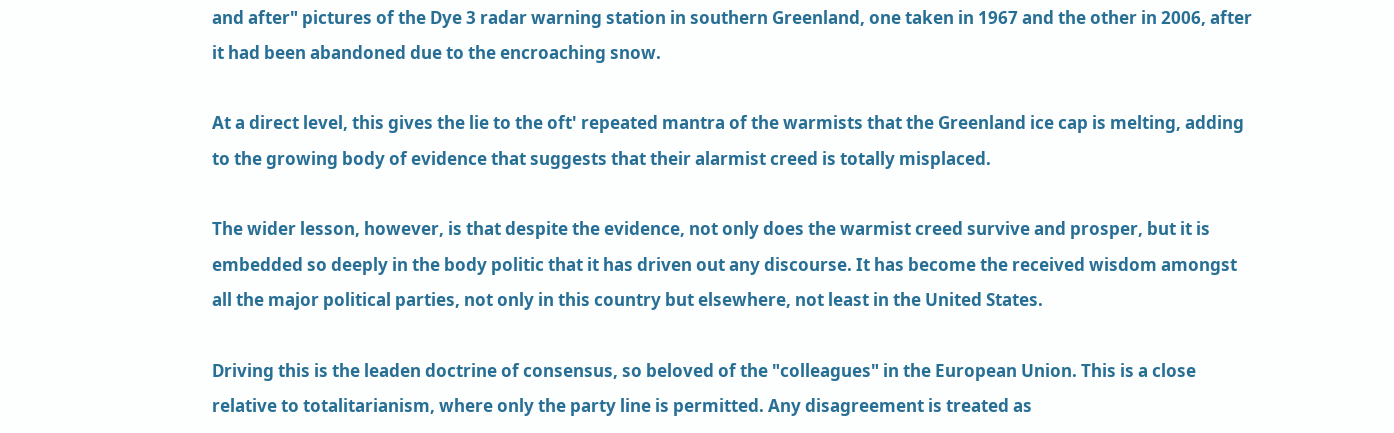and after" pictures of the Dye 3 radar warning station in southern Greenland, one taken in 1967 and the other in 2006, after it had been abandoned due to the encroaching snow.

At a direct level, this gives the lie to the oft' repeated mantra of the warmists that the Greenland ice cap is melting, adding to the growing body of evidence that suggests that their alarmist creed is totally misplaced.

The wider lesson, however, is that despite the evidence, not only does the warmist creed survive and prosper, but it is embedded so deeply in the body politic that it has driven out any discourse. It has become the received wisdom amongst all the major political parties, not only in this country but elsewhere, not least in the United States.

Driving this is the leaden doctrine of consensus, so beloved of the "colleagues" in the European Union. This is a close relative to totalitarianism, where only the party line is permitted. Any disagreement is treated as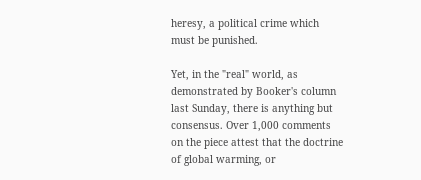heresy, a political crime which must be punished.

Yet, in the "real" world, as demonstrated by Booker's column last Sunday, there is anything but consensus. Over 1,000 comments on the piece attest that the doctrine of global warming, or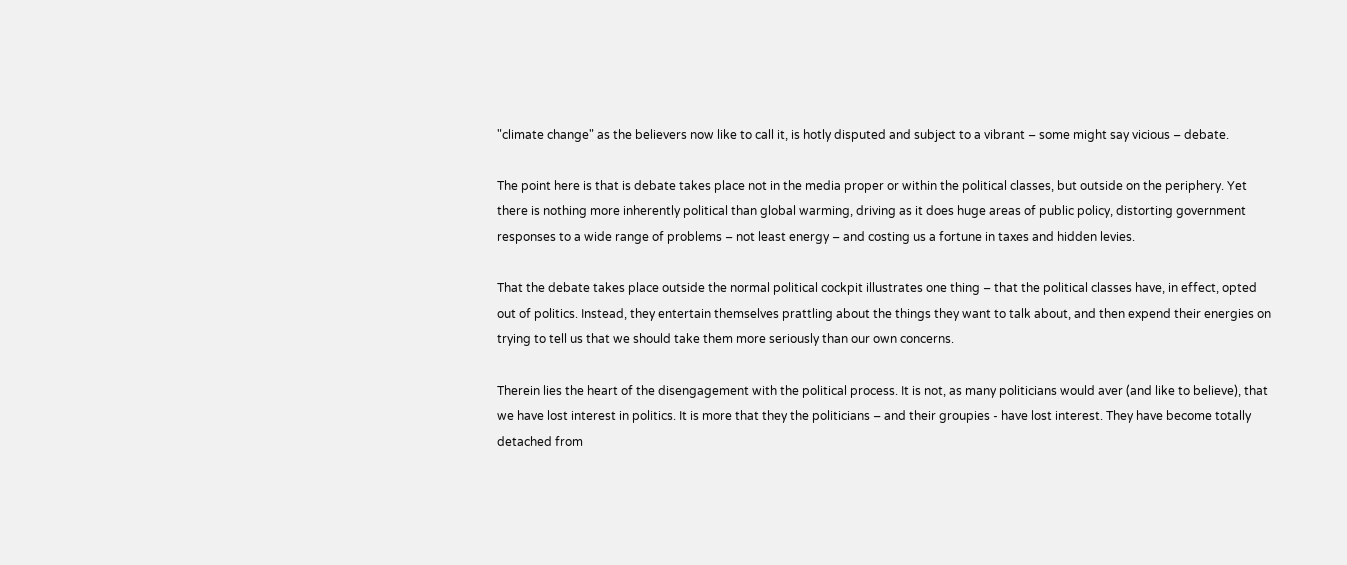"climate change" as the believers now like to call it, is hotly disputed and subject to a vibrant – some might say vicious – debate.

The point here is that is debate takes place not in the media proper or within the political classes, but outside on the periphery. Yet there is nothing more inherently political than global warming, driving as it does huge areas of public policy, distorting government responses to a wide range of problems – not least energy – and costing us a fortune in taxes and hidden levies.

That the debate takes place outside the normal political cockpit illustrates one thing – that the political classes have, in effect, opted out of politics. Instead, they entertain themselves prattling about the things they want to talk about, and then expend their energies on trying to tell us that we should take them more seriously than our own concerns.

Therein lies the heart of the disengagement with the political process. It is not, as many politicians would aver (and like to believe), that we have lost interest in politics. It is more that they the politicians – and their groupies - have lost interest. They have become totally detached from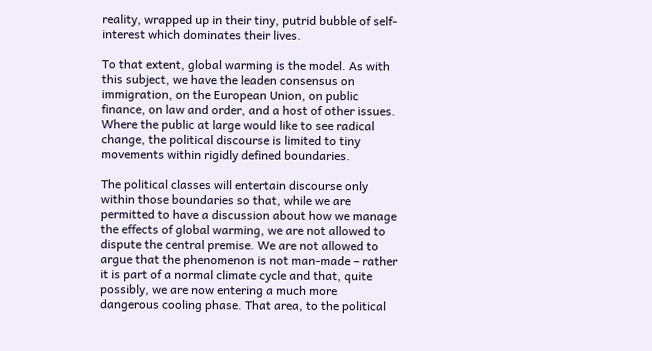reality, wrapped up in their tiny, putrid bubble of self-interest which dominates their lives.

To that extent, global warming is the model. As with this subject, we have the leaden consensus on immigration, on the European Union, on public finance, on law and order, and a host of other issues. Where the public at large would like to see radical change, the political discourse is limited to tiny movements within rigidly defined boundaries.

The political classes will entertain discourse only within those boundaries so that, while we are permitted to have a discussion about how we manage the effects of global warming, we are not allowed to dispute the central premise. We are not allowed to argue that the phenomenon is not man-made – rather it is part of a normal climate cycle and that, quite possibly, we are now entering a much more dangerous cooling phase. That area, to the political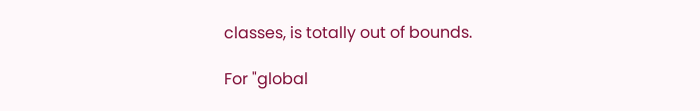classes, is totally out of bounds.

For "global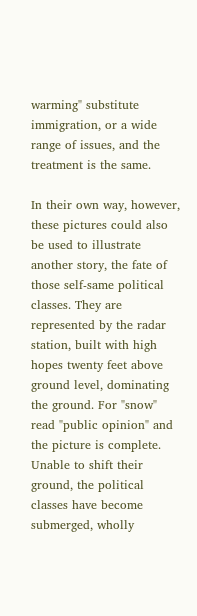warming" substitute immigration, or a wide range of issues, and the treatment is the same.

In their own way, however, these pictures could also be used to illustrate another story, the fate of those self-same political classes. They are represented by the radar station, built with high hopes twenty feet above ground level, dominating the ground. For "snow" read "public opinion" and the picture is complete. Unable to shift their ground, the political classes have become submerged, wholly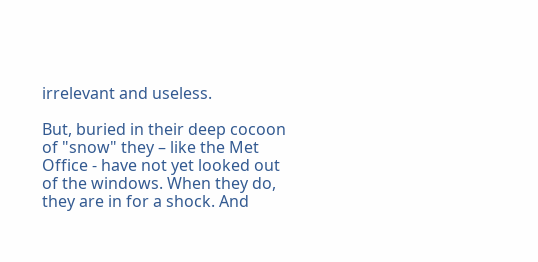irrelevant and useless.

But, buried in their deep cocoon of "snow" they – like the Met Office - have not yet looked out of the windows. When they do, they are in for a shock. And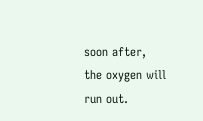soon after, the oxygen will run out.